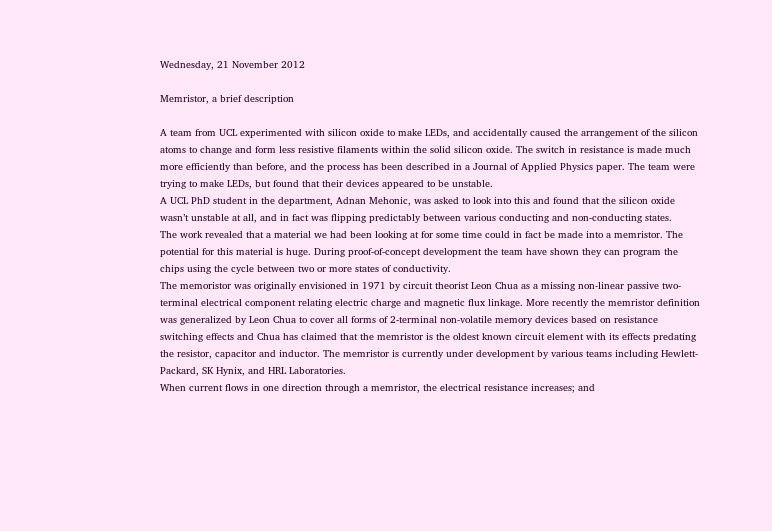Wednesday, 21 November 2012

Memristor, a brief description

A team from UCL experimented with silicon oxide to make LEDs, and accidentally caused the arrangement of the silicon atoms to change and form less resistive filaments within the solid silicon oxide. The switch in resistance is made much more efficiently than before, and the process has been described in a Journal of Applied Physics paper. The team were trying to make LEDs, but found that their devices appeared to be unstable.
A UCL PhD student in the department, Adnan Mehonic, was asked to look into this and found that the silicon oxide wasn’t unstable at all, and in fact was flipping predictably between various conducting and non-conducting states.
The work revealed that a material we had been looking at for some time could in fact be made into a memristor. The potential for this material is huge. During proof-of-concept development the team have shown they can program the chips using the cycle between two or more states of conductivity.
The memoristor was originally envisioned in 1971 by circuit theorist Leon Chua as a missing non-linear passive two-terminal electrical component relating electric charge and magnetic flux linkage. More recently the memristor definition was generalized by Leon Chua to cover all forms of 2-terminal non-volatile memory devices based on resistance switching effects and Chua has claimed that the memristor is the oldest known circuit element with its effects predating the resistor, capacitor and inductor. The memristor is currently under development by various teams including Hewlett-Packard, SK Hynix, and HRL Laboratories.
When current flows in one direction through a memristor, the electrical resistance increases; and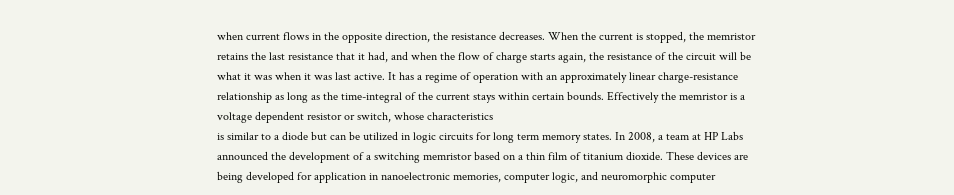when current flows in the opposite direction, the resistance decreases. When the current is stopped, the memristor retains the last resistance that it had, and when the flow of charge starts again, the resistance of the circuit will be what it was when it was last active. It has a regime of operation with an approximately linear charge-resistance relationship as long as the time-integral of the current stays within certain bounds. Effectively the memristor is a voltage dependent resistor or switch, whose characteristics
is similar to a diode but can be utilized in logic circuits for long term memory states. In 2008, a team at HP Labs announced the development of a switching memristor based on a thin film of titanium dioxide. These devices are being developed for application in nanoelectronic memories, computer logic, and neuromorphic computer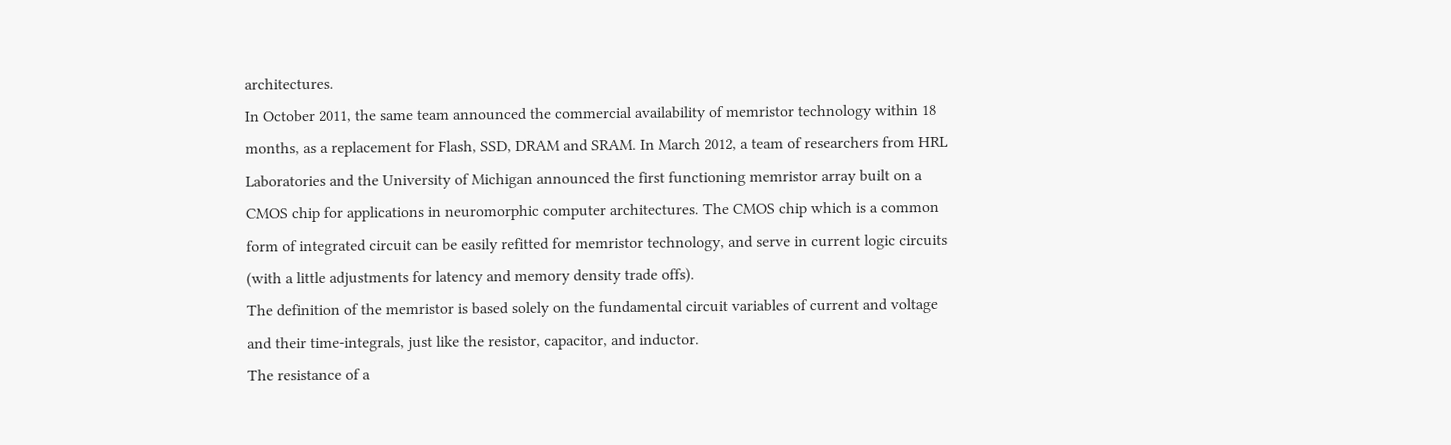architectures.
In October 2011, the same team announced the commercial availability of memristor technology within 18 months, as a replacement for Flash, SSD, DRAM and SRAM. In March 2012, a team of researchers from HRL Laboratories and the University of Michigan announced the first functioning memristor array built on a CMOS chip for applications in neuromorphic computer architectures. The CMOS chip which is a common form of integrated circuit can be easily refitted for memristor technology, and serve in current logic circuits (with a little adjustments for latency and memory density trade offs).
The definition of the memristor is based solely on the fundamental circuit variables of current and voltage and their time-integrals, just like the resistor, capacitor, and inductor.
The resistance of a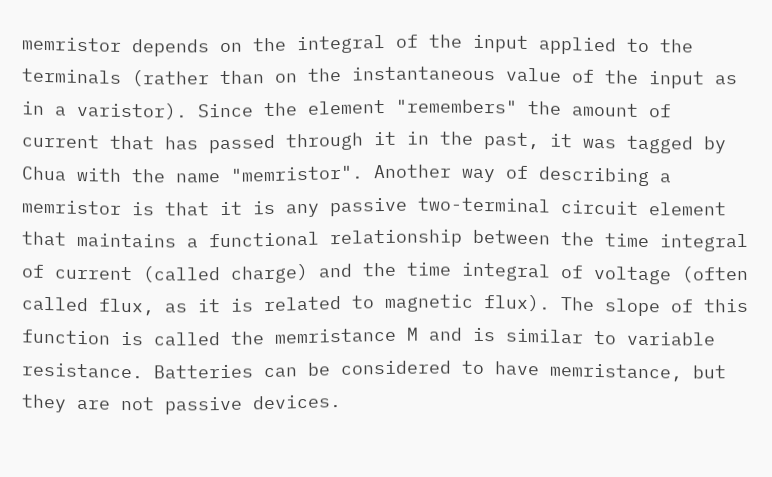memristor depends on the integral of the input applied to the terminals (rather than on the instantaneous value of the input as in a varistor). Since the element "remembers" the amount of current that has passed through it in the past, it was tagged by Chua with the name "memristor". Another way of describing a memristor is that it is any passive two-terminal circuit element that maintains a functional relationship between the time integral of current (called charge) and the time integral of voltage (often called flux, as it is related to magnetic flux). The slope of this function is called the memristance M and is similar to variable resistance. Batteries can be considered to have memristance, but they are not passive devices.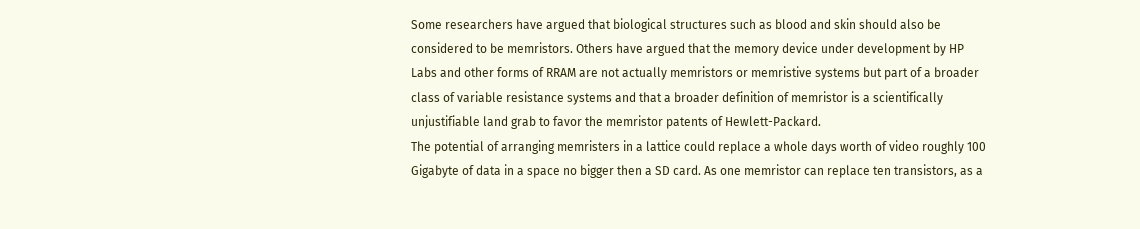Some researchers have argued that biological structures such as blood and skin should also be considered to be memristors. Others have argued that the memory device under development by HP Labs and other forms of RRAM are not actually memristors or memristive systems but part of a broader class of variable resistance systems and that a broader definition of memristor is a scientifically unjustifiable land grab to favor the memristor patents of Hewlett-Packard.
The potential of arranging memristers in a lattice could replace a whole days worth of video roughly 100 Gigabyte of data in a space no bigger then a SD card. As one memristor can replace ten transistors, as a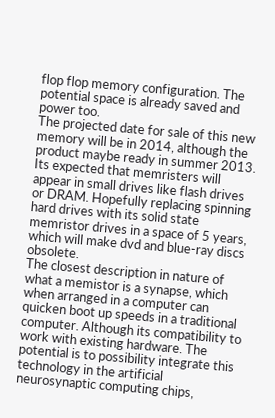flop flop memory configuration. The potential space is already saved and power too.
The projected date for sale of this new memory will be in 2014, although the product maybe ready in summer 2013. Its expected that memristers will appear in small drives like flash drives or DRAM. Hopefully replacing spinning hard drives with its solid state memristor drives in a space of 5 years, which will make dvd and blue-ray discs obsolete.
The closest description in nature of what a memistor is a synapse, which when arranged in a computer can quicken boot up speeds in a traditional computer. Although its compatibility to work with existing hardware. The potential is to possibility integrate this technology in the artificial neurosynaptic computing chips,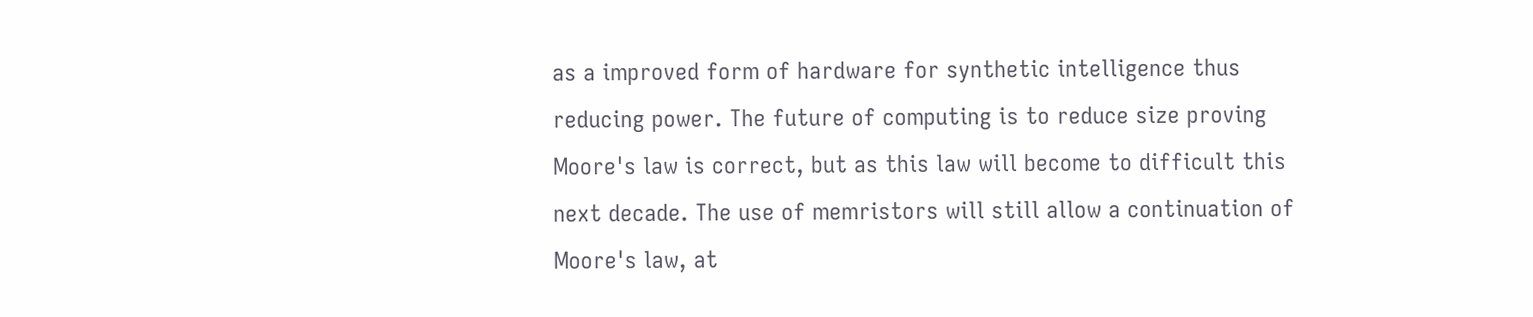as a improved form of hardware for synthetic intelligence thus reducing power. The future of computing is to reduce size proving Moore's law is correct, but as this law will become to difficult this next decade. The use of memristors will still allow a continuation of Moore's law, at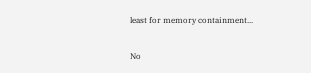least for memory containment...

No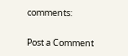comments:

Post a Comment